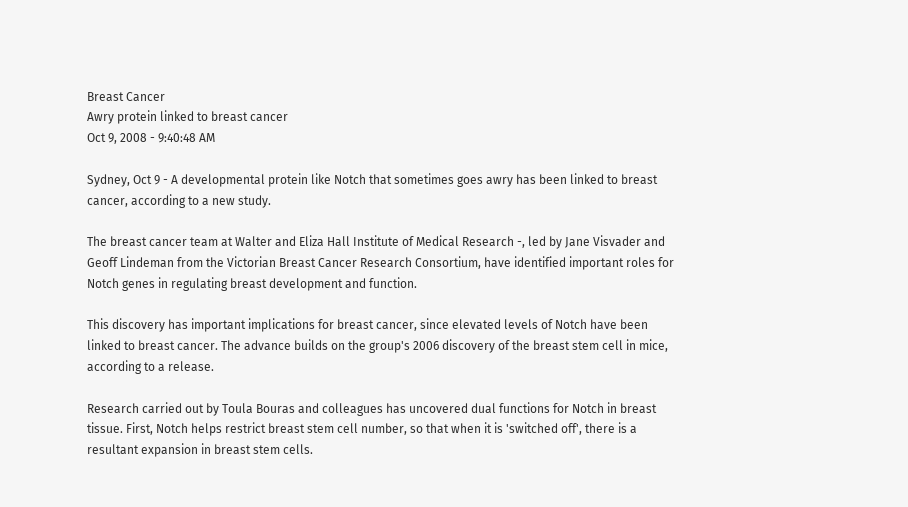Breast Cancer
Awry protein linked to breast cancer
Oct 9, 2008 - 9:40:48 AM

Sydney, Oct 9 - A developmental protein like Notch that sometimes goes awry has been linked to breast cancer, according to a new study.

The breast cancer team at Walter and Eliza Hall Institute of Medical Research -, led by Jane Visvader and Geoff Lindeman from the Victorian Breast Cancer Research Consortium, have identified important roles for Notch genes in regulating breast development and function.

This discovery has important implications for breast cancer, since elevated levels of Notch have been linked to breast cancer. The advance builds on the group's 2006 discovery of the breast stem cell in mice, according to a release.

Research carried out by Toula Bouras and colleagues has uncovered dual functions for Notch in breast tissue. First, Notch helps restrict breast stem cell number, so that when it is 'switched off', there is a resultant expansion in breast stem cells.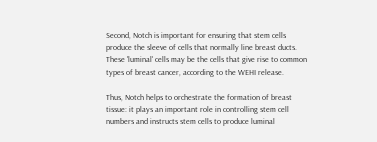Second, Notch is important for ensuring that stem cells produce the sleeve of cells that normally line breast ducts. These 'luminal' cells may be the cells that give rise to common types of breast cancer, according to the WEHI release.

Thus, Notch helps to orchestrate the formation of breast tissue: it plays an important role in controlling stem cell numbers and instructs stem cells to produce luminal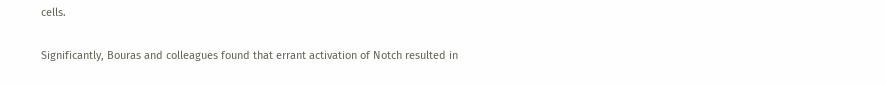cells.

Significantly, Bouras and colleagues found that errant activation of Notch resulted in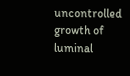uncontrolled growth of luminal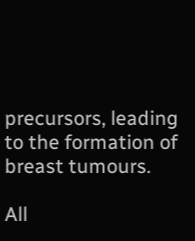precursors, leading to the formation of breast tumours.

All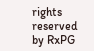rights reserved by RxPG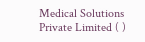Medical Solutions Private Limited ( )